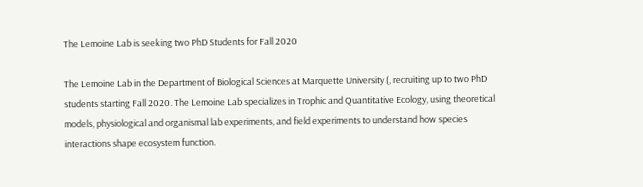The Lemoine Lab is seeking two PhD Students for Fall 2020

The Lemoine Lab in the Department of Biological Sciences at Marquette University (, recruiting up to two PhD students starting Fall 2020. The Lemoine Lab specializes in Trophic and Quantitative Ecology, using theoretical models, physiological and organismal lab experiments, and field experiments to understand how species interactions shape ecosystem function.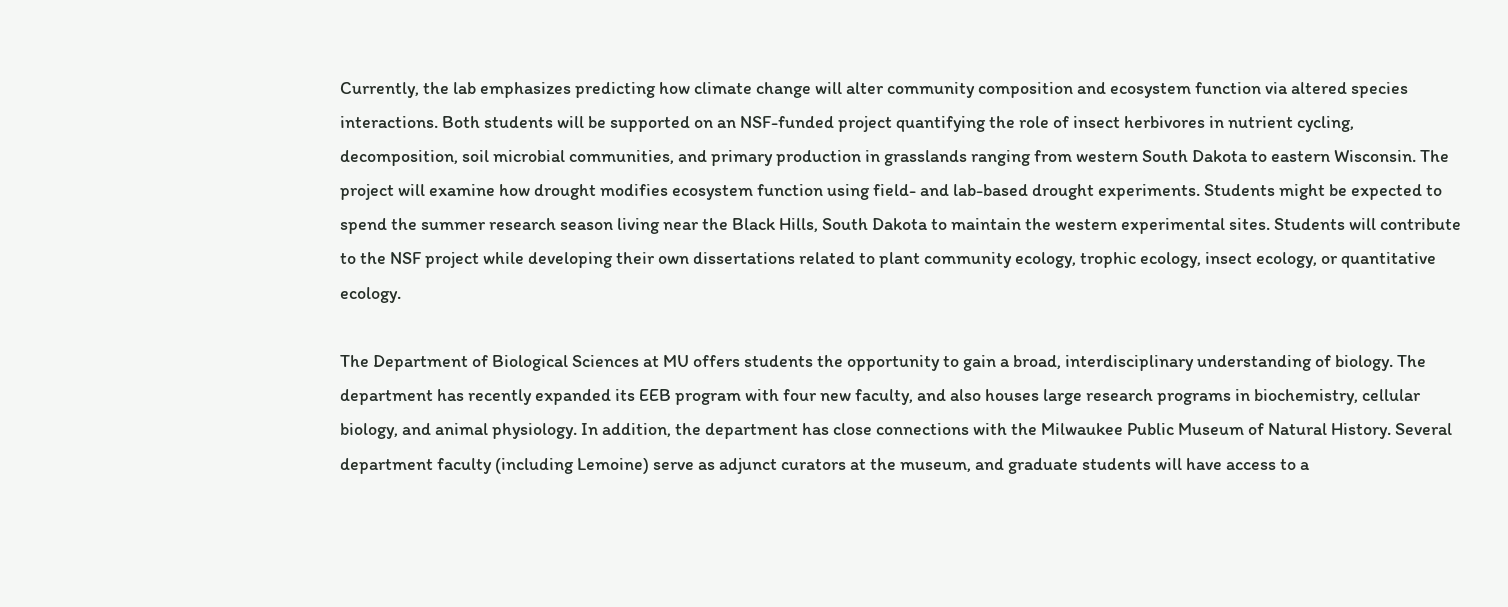Currently, the lab emphasizes predicting how climate change will alter community composition and ecosystem function via altered species interactions. Both students will be supported on an NSF-funded project quantifying the role of insect herbivores in nutrient cycling, decomposition, soil microbial communities, and primary production in grasslands ranging from western South Dakota to eastern Wisconsin. The project will examine how drought modifies ecosystem function using field- and lab-based drought experiments. Students might be expected to spend the summer research season living near the Black Hills, South Dakota to maintain the western experimental sites. Students will contribute to the NSF project while developing their own dissertations related to plant community ecology, trophic ecology, insect ecology, or quantitative ecology.

The Department of Biological Sciences at MU offers students the opportunity to gain a broad, interdisciplinary understanding of biology. The department has recently expanded its EEB program with four new faculty, and also houses large research programs in biochemistry, cellular biology, and animal physiology. In addition, the department has close connections with the Milwaukee Public Museum of Natural History. Several department faculty (including Lemoine) serve as adjunct curators at the museum, and graduate students will have access to a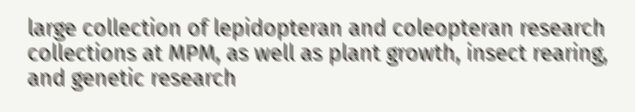large collection of lepidopteran and coleopteran research collections at MPM, as well as plant growth, insect rearing, and genetic research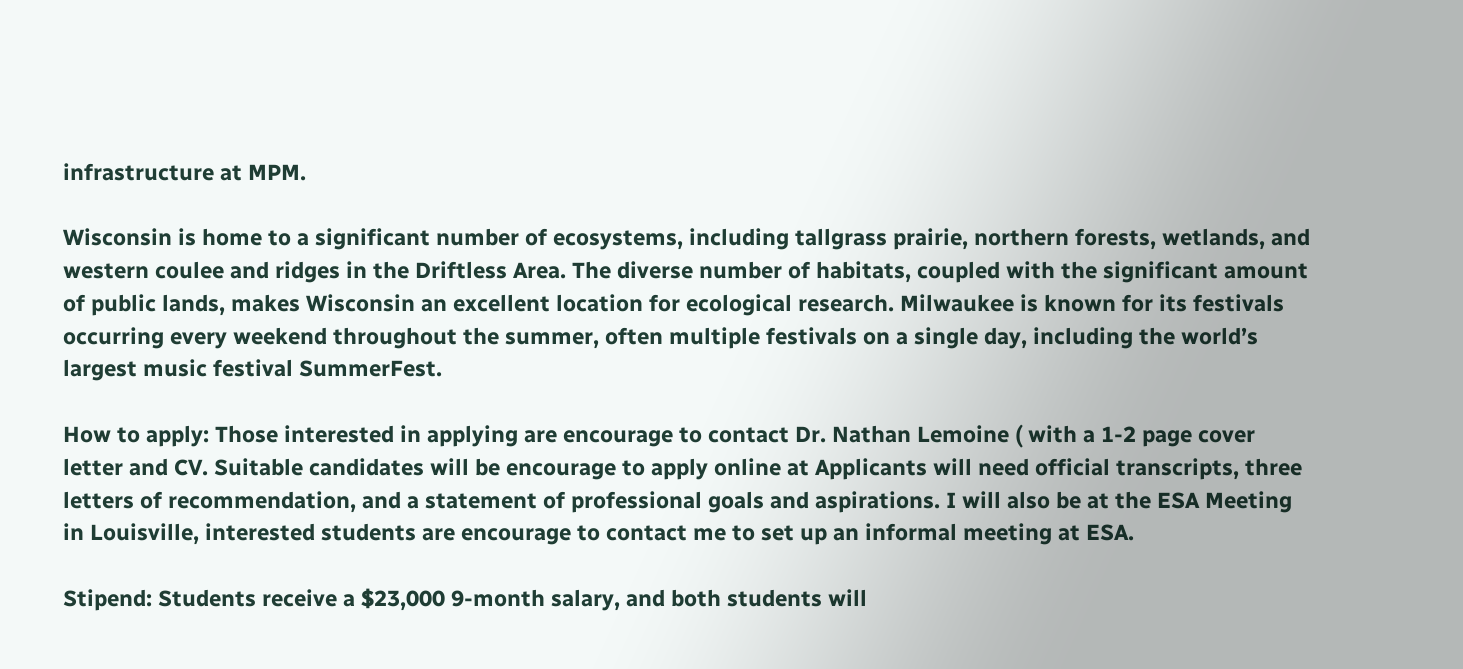infrastructure at MPM.

Wisconsin is home to a significant number of ecosystems, including tallgrass prairie, northern forests, wetlands, and western coulee and ridges in the Driftless Area. The diverse number of habitats, coupled with the significant amount of public lands, makes Wisconsin an excellent location for ecological research. Milwaukee is known for its festivals occurring every weekend throughout the summer, often multiple festivals on a single day, including the world’s largest music festival SummerFest.

How to apply: Those interested in applying are encourage to contact Dr. Nathan Lemoine ( with a 1-2 page cover letter and CV. Suitable candidates will be encourage to apply online at Applicants will need official transcripts, three letters of recommendation, and a statement of professional goals and aspirations. I will also be at the ESA Meeting in Louisville, interested students are encourage to contact me to set up an informal meeting at ESA.

Stipend: Students receive a $23,000 9-month salary, and both students will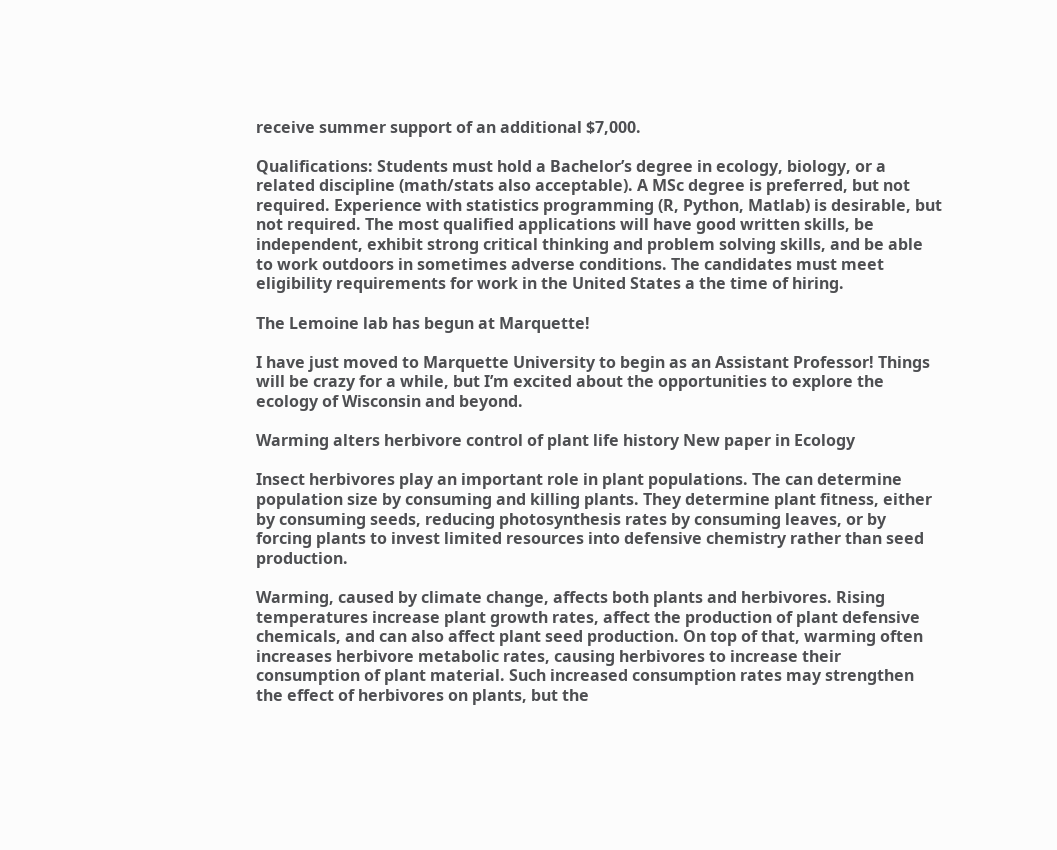receive summer support of an additional $7,000.

Qualifications: Students must hold a Bachelor’s degree in ecology, biology, or a related discipline (math/stats also acceptable). A MSc degree is preferred, but not required. Experience with statistics programming (R, Python, Matlab) is desirable, but not required. The most qualified applications will have good written skills, be independent, exhibit strong critical thinking and problem solving skills, and be able to work outdoors in sometimes adverse conditions. The candidates must meet eligibility requirements for work in the United States a the time of hiring.

The Lemoine lab has begun at Marquette!

I have just moved to Marquette University to begin as an Assistant Professor! Things will be crazy for a while, but I’m excited about the opportunities to explore the ecology of Wisconsin and beyond.

Warming alters herbivore control of plant life history New paper in Ecology

Insect herbivores play an important role in plant populations. The can determine population size by consuming and killing plants. They determine plant fitness, either by consuming seeds, reducing photosynthesis rates by consuming leaves, or by forcing plants to invest limited resources into defensive chemistry rather than seed production.

Warming, caused by climate change, affects both plants and herbivores. Rising temperatures increase plant growth rates, affect the production of plant defensive chemicals, and can also affect plant seed production. On top of that, warming often increases herbivore metabolic rates, causing herbivores to increase their consumption of plant material. Such increased consumption rates may strengthen the effect of herbivores on plants, but the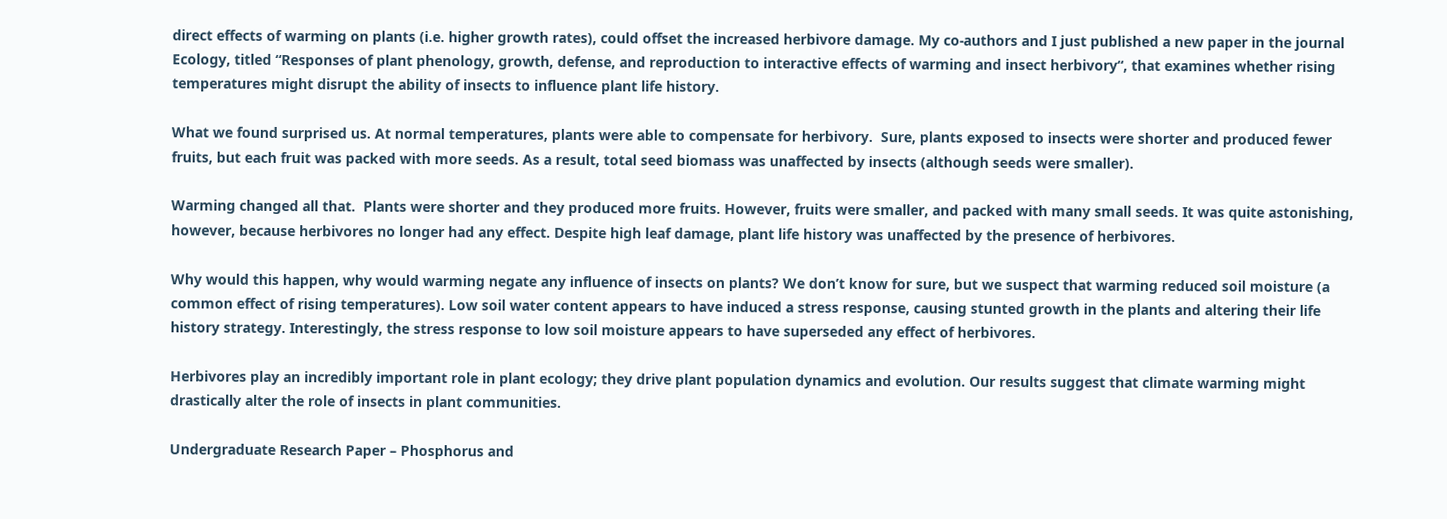direct effects of warming on plants (i.e. higher growth rates), could offset the increased herbivore damage. My co-authors and I just published a new paper in the journal Ecology, titled “Responses of plant phenology, growth, defense, and reproduction to interactive effects of warming and insect herbivory“, that examines whether rising temperatures might disrupt the ability of insects to influence plant life history.

What we found surprised us. At normal temperatures, plants were able to compensate for herbivory.  Sure, plants exposed to insects were shorter and produced fewer fruits, but each fruit was packed with more seeds. As a result, total seed biomass was unaffected by insects (although seeds were smaller).

Warming changed all that.  Plants were shorter and they produced more fruits. However, fruits were smaller, and packed with many small seeds. It was quite astonishing, however, because herbivores no longer had any effect. Despite high leaf damage, plant life history was unaffected by the presence of herbivores.

Why would this happen, why would warming negate any influence of insects on plants? We don’t know for sure, but we suspect that warming reduced soil moisture (a common effect of rising temperatures). Low soil water content appears to have induced a stress response, causing stunted growth in the plants and altering their life history strategy. Interestingly, the stress response to low soil moisture appears to have superseded any effect of herbivores.

Herbivores play an incredibly important role in plant ecology; they drive plant population dynamics and evolution. Our results suggest that climate warming might drastically alter the role of insects in plant communities.

Undergraduate Research Paper – Phosphorus and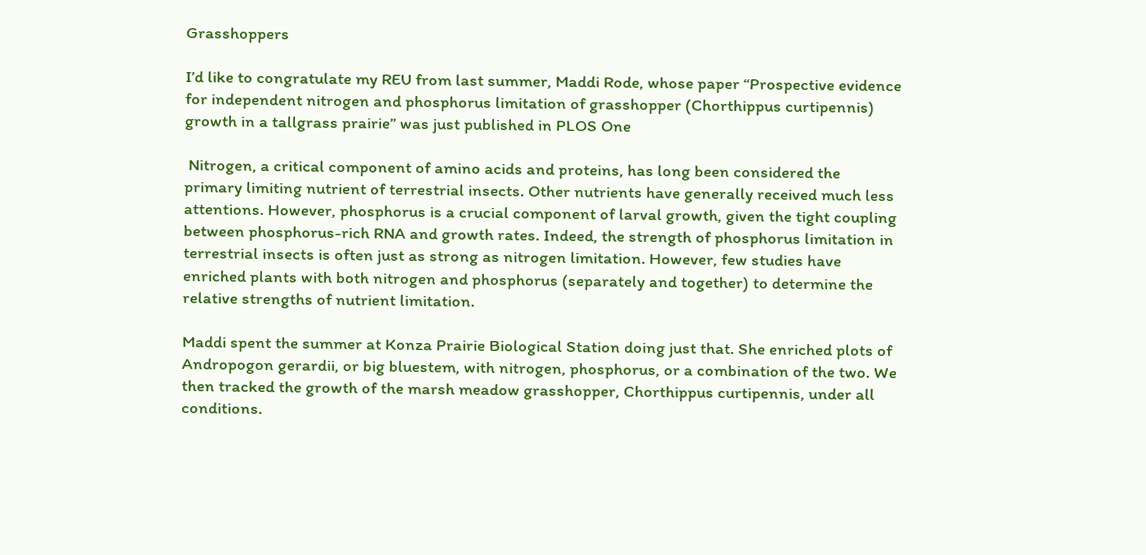Grasshoppers

I’d like to congratulate my REU from last summer, Maddi Rode, whose paper “Prospective evidence for independent nitrogen and phosphorus limitation of grasshopper (Chorthippus curtipennis) growth in a tallgrass prairie” was just published in PLOS One

 Nitrogen, a critical component of amino acids and proteins, has long been considered the primary limiting nutrient of terrestrial insects. Other nutrients have generally received much less attentions. However, phosphorus is a crucial component of larval growth, given the tight coupling between phosphorus-rich RNA and growth rates. Indeed, the strength of phosphorus limitation in terrestrial insects is often just as strong as nitrogen limitation. However, few studies have enriched plants with both nitrogen and phosphorus (separately and together) to determine the relative strengths of nutrient limitation.

Maddi spent the summer at Konza Prairie Biological Station doing just that. She enriched plots of Andropogon gerardii, or big bluestem, with nitrogen, phosphorus, or a combination of the two. We then tracked the growth of the marsh meadow grasshopper, Chorthippus curtipennis, under all conditions.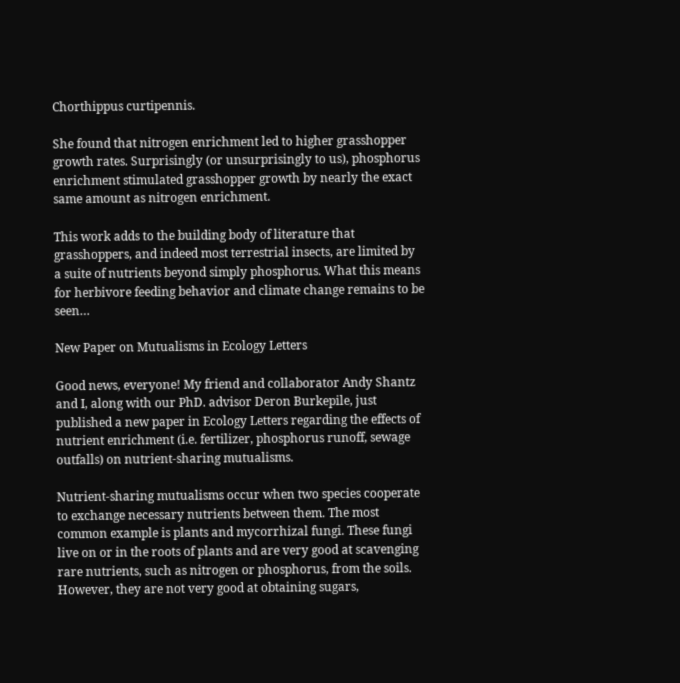Chorthippus curtipennis.

She found that nitrogen enrichment led to higher grasshopper growth rates. Surprisingly (or unsurprisingly to us), phosphorus enrichment stimulated grasshopper growth by nearly the exact same amount as nitrogen enrichment.

This work adds to the building body of literature that grasshoppers, and indeed most terrestrial insects, are limited by a suite of nutrients beyond simply phosphorus. What this means for herbivore feeding behavior and climate change remains to be seen…

New Paper on Mutualisms in Ecology Letters

Good news, everyone! My friend and collaborator Andy Shantz and I, along with our PhD. advisor Deron Burkepile, just published a new paper in Ecology Letters regarding the effects of nutrient enrichment (i.e. fertilizer, phosphorus runoff, sewage outfalls) on nutrient-sharing mutualisms.

Nutrient-sharing mutualisms occur when two species cooperate to exchange necessary nutrients between them. The most common example is plants and mycorrhizal fungi. These fungi live on or in the roots of plants and are very good at scavenging rare nutrients, such as nitrogen or phosphorus, from the soils. However, they are not very good at obtaining sugars,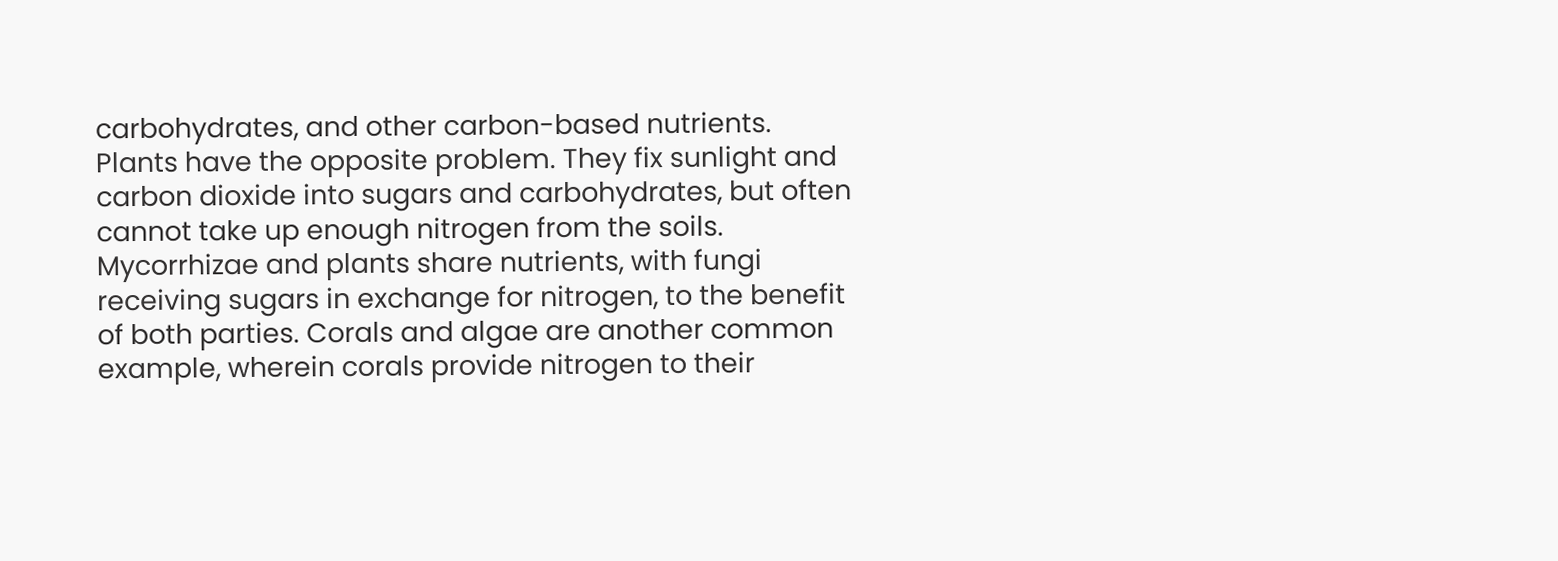carbohydrates, and other carbon-based nutrients. Plants have the opposite problem. They fix sunlight and carbon dioxide into sugars and carbohydrates, but often cannot take up enough nitrogen from the soils. Mycorrhizae and plants share nutrients, with fungi receiving sugars in exchange for nitrogen, to the benefit of both parties. Corals and algae are another common example, wherein corals provide nitrogen to their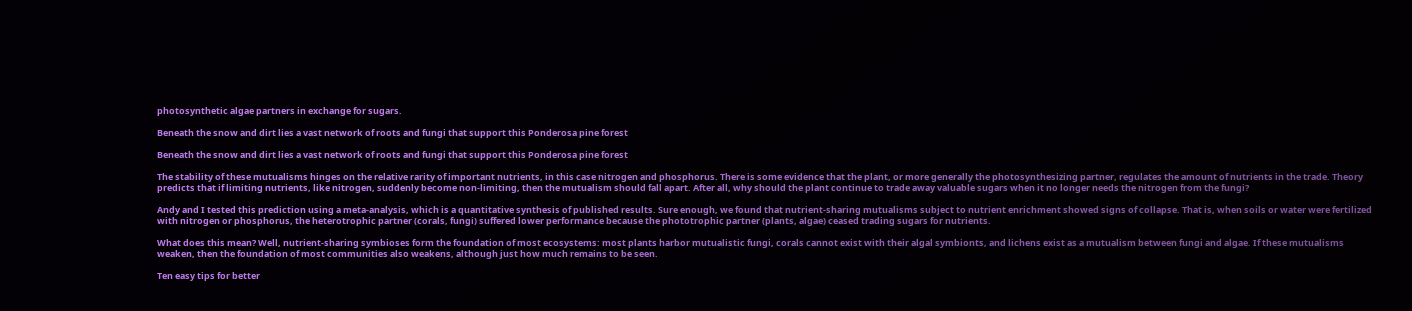photosynthetic algae partners in exchange for sugars.

Beneath the snow and dirt lies a vast network of roots and fungi that support this Ponderosa pine forest

Beneath the snow and dirt lies a vast network of roots and fungi that support this Ponderosa pine forest

The stability of these mutualisms hinges on the relative rarity of important nutrients, in this case nitrogen and phosphorus. There is some evidence that the plant, or more generally the photosynthesizing partner, regulates the amount of nutrients in the trade. Theory predicts that if limiting nutrients, like nitrogen, suddenly become non-limiting, then the mutualism should fall apart. After all, why should the plant continue to trade away valuable sugars when it no longer needs the nitrogen from the fungi?

Andy and I tested this prediction using a meta-analysis, which is a quantitative synthesis of published results. Sure enough, we found that nutrient-sharing mutualisms subject to nutrient enrichment showed signs of collapse. That is, when soils or water were fertilized with nitrogen or phosphorus, the heterotrophic partner (corals, fungi) suffered lower performance because the phototrophic partner (plants, algae) ceased trading sugars for nutrients.

What does this mean? Well, nutrient-sharing symbioses form the foundation of most ecosystems: most plants harbor mutualistic fungi, corals cannot exist with their algal symbionts, and lichens exist as a mutualism between fungi and algae. If these mutualisms weaken, then the foundation of most communities also weakens, although just how much remains to be seen.

Ten easy tips for better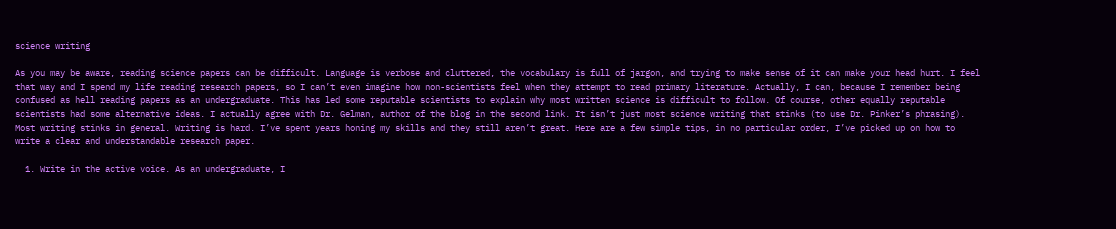science writing

As you may be aware, reading science papers can be difficult. Language is verbose and cluttered, the vocabulary is full of jargon, and trying to make sense of it can make your head hurt. I feel that way and I spend my life reading research papers, so I can’t even imagine how non-scientists feel when they attempt to read primary literature. Actually, I can, because I remember being confused as hell reading papers as an undergraduate. This has led some reputable scientists to explain why most written science is difficult to follow. Of course, other equally reputable scientists had some alternative ideas. I actually agree with Dr. Gelman, author of the blog in the second link. It isn’t just most science writing that stinks (to use Dr. Pinker’s phrasing). Most writing stinks in general. Writing is hard. I’ve spent years honing my skills and they still aren’t great. Here are a few simple tips, in no particular order, I’ve picked up on how to write a clear and understandable research paper.

  1. Write in the active voice. As an undergraduate, I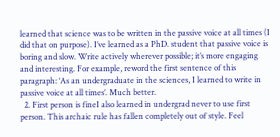learned that science was to be written in the passive voice at all times (I did that on purpose). I’ve learned as a PhD. student that passive voice is boring and slow. Write actively wherever possible; it’s more engaging and interesting. For example, reword the first sentence of this paragraph: ‘As an undergraduate in the sciences, I learned to write in passive voice at all times’. Much better.
  2. First person is fineI also learned in undergrad never to use first person. This archaic rule has fallen completely out of style. Feel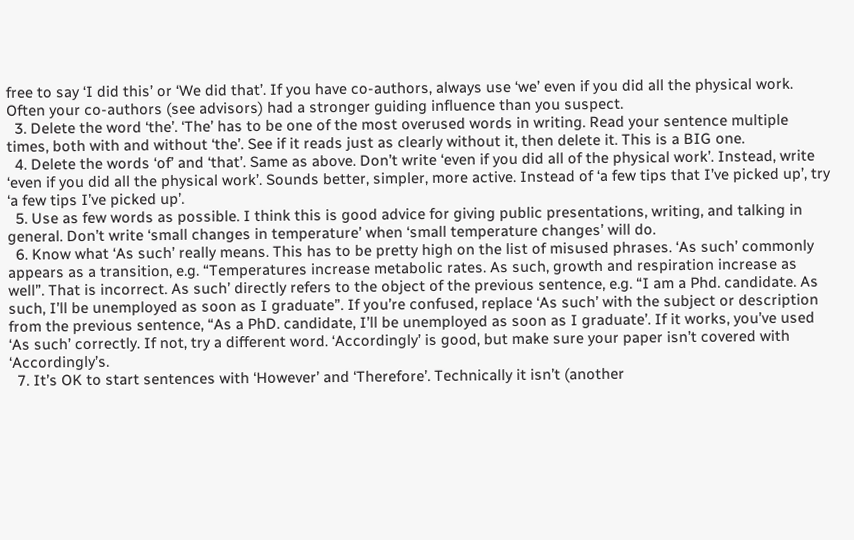free to say ‘I did this’ or ‘We did that’. If you have co-authors, always use ‘we’ even if you did all the physical work. Often your co-authors (see advisors) had a stronger guiding influence than you suspect.
  3. Delete the word ‘the’. ‘The’ has to be one of the most overused words in writing. Read your sentence multiple times, both with and without ‘the’. See if it reads just as clearly without it, then delete it. This is a BIG one.
  4. Delete the words ‘of’ and ‘that’. Same as above. Don’t write ‘even if you did all of the physical work’. Instead, write ‘even if you did all the physical work’. Sounds better, simpler, more active. Instead of ‘a few tips that I’ve picked up’, try ‘a few tips I’ve picked up’.
  5. Use as few words as possible. I think this is good advice for giving public presentations, writing, and talking in general. Don’t write ‘small changes in temperature’ when ‘small temperature changes’ will do.
  6. Know what ‘As such’ really means. This has to be pretty high on the list of misused phrases. ‘As such’ commonly appears as a transition, e.g. “Temperatures increase metabolic rates. As such, growth and respiration increase as well”. That is incorrect. As such’ directly refers to the object of the previous sentence, e.g. “I am a Phd. candidate. As such, I’ll be unemployed as soon as I graduate”. If you’re confused, replace ‘As such’ with the subject or description from the previous sentence, “As a PhD. candidate, I’ll be unemployed as soon as I graduate’. If it works, you’ve used ‘As such’ correctly. If not, try a different word. ‘Accordingly’ is good, but make sure your paper isn’t covered with ‘Accordingly’s.
  7. It’s OK to start sentences with ‘However’ and ‘Therefore’. Technically it isn’t (another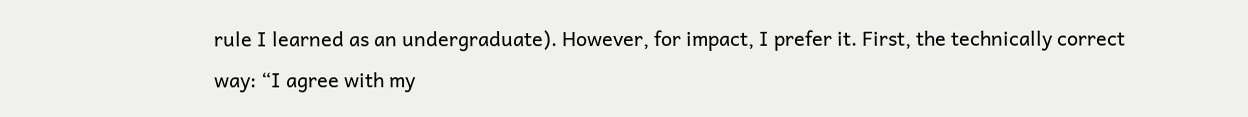rule I learned as an undergraduate). However, for impact, I prefer it. First, the technically correct way: “I agree with my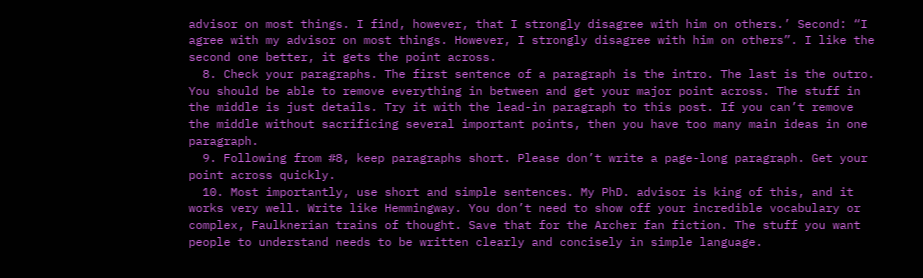advisor on most things. I find, however, that I strongly disagree with him on others.’ Second: “I agree with my advisor on most things. However, I strongly disagree with him on others”. I like the second one better, it gets the point across.
  8. Check your paragraphs. The first sentence of a paragraph is the intro. The last is the outro. You should be able to remove everything in between and get your major point across. The stuff in the middle is just details. Try it with the lead-in paragraph to this post. If you can’t remove the middle without sacrificing several important points, then you have too many main ideas in one paragraph.
  9. Following from #8, keep paragraphs short. Please don’t write a page-long paragraph. Get your point across quickly.
  10. Most importantly, use short and simple sentences. My PhD. advisor is king of this, and it works very well. Write like Hemmingway. You don’t need to show off your incredible vocabulary or complex, Faulknerian trains of thought. Save that for the Archer fan fiction. The stuff you want people to understand needs to be written clearly and concisely in simple language.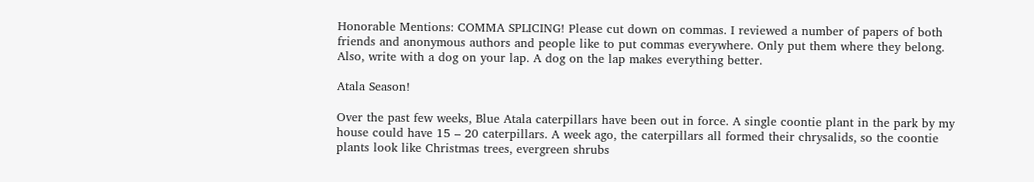Honorable Mentions: COMMA SPLICING! Please cut down on commas. I reviewed a number of papers of both friends and anonymous authors and people like to put commas everywhere. Only put them where they belong. Also, write with a dog on your lap. A dog on the lap makes everything better.

Atala Season!

Over the past few weeks, Blue Atala caterpillars have been out in force. A single coontie plant in the park by my house could have 15 – 20 caterpillars. A week ago, the caterpillars all formed their chrysalids, so the coontie plants look like Christmas trees, evergreen shrubs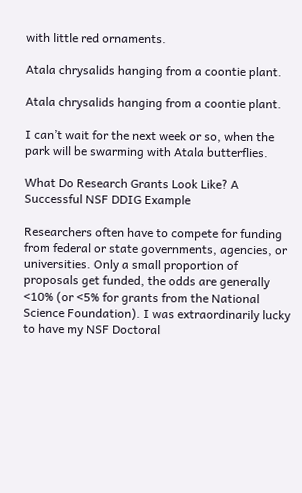with little red ornaments.

Atala chrysalids hanging from a coontie plant.

Atala chrysalids hanging from a coontie plant.

I can’t wait for the next week or so, when the park will be swarming with Atala butterflies.

What Do Research Grants Look Like? A Successful NSF DDIG Example

Researchers often have to compete for funding from federal or state governments, agencies, or universities. Only a small proportion of proposals get funded, the odds are generally <10% (or <5% for grants from the National Science Foundation). I was extraordinarily lucky to have my NSF Doctoral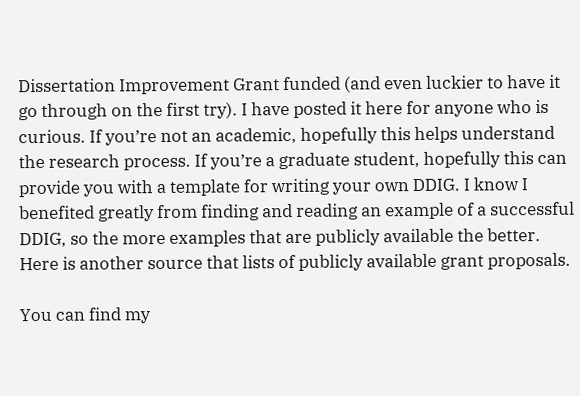Dissertation Improvement Grant funded (and even luckier to have it go through on the first try). I have posted it here for anyone who is curious. If you’re not an academic, hopefully this helps understand the research process. If you’re a graduate student, hopefully this can provide you with a template for writing your own DDIG. I know I benefited greatly from finding and reading an example of a successful DDIG, so the more examples that are publicly available the better. Here is another source that lists of publicly available grant proposals.

You can find my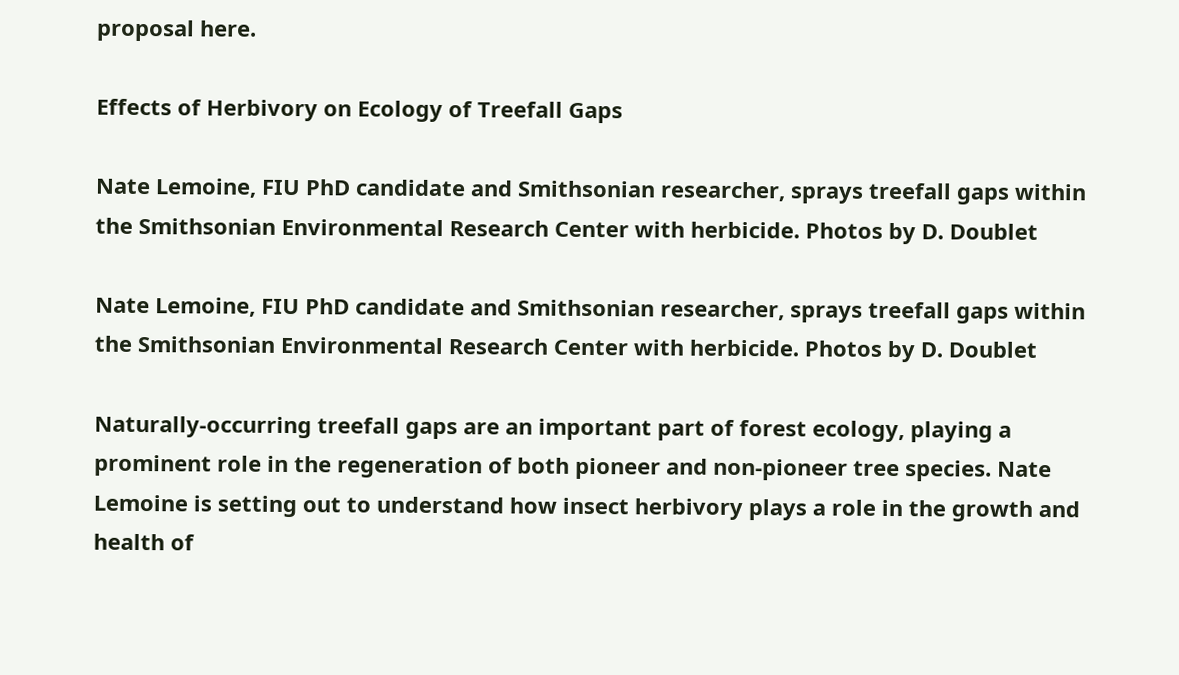proposal here.

Effects of Herbivory on Ecology of Treefall Gaps

Nate Lemoine, FIU PhD candidate and Smithsonian researcher, sprays treefall gaps within the Smithsonian Environmental Research Center with herbicide. Photos by D. Doublet

Nate Lemoine, FIU PhD candidate and Smithsonian researcher, sprays treefall gaps within the Smithsonian Environmental Research Center with herbicide. Photos by D. Doublet

Naturally-occurring treefall gaps are an important part of forest ecology, playing a prominent role in the regeneration of both pioneer and non-pioneer tree species. Nate Lemoine is setting out to understand how insect herbivory plays a role in the growth and health of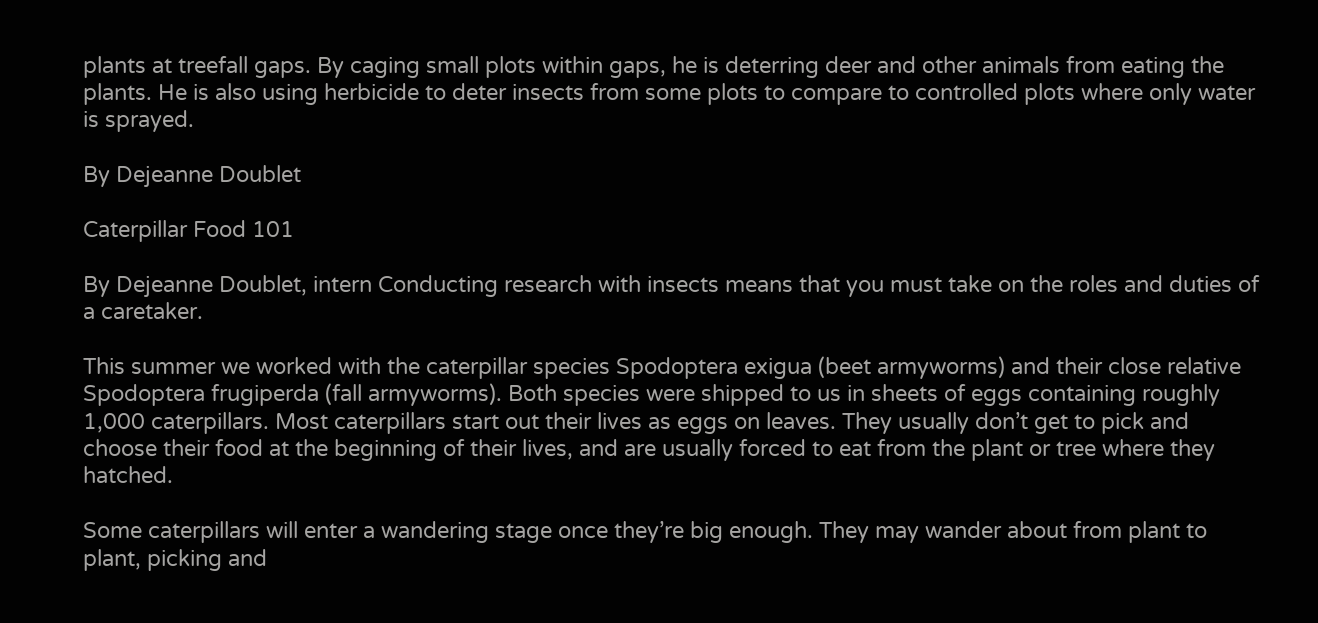plants at treefall gaps. By caging small plots within gaps, he is deterring deer and other animals from eating the plants. He is also using herbicide to deter insects from some plots to compare to controlled plots where only water is sprayed.

By Dejeanne Doublet

Caterpillar Food 101

By Dejeanne Doublet, intern Conducting research with insects means that you must take on the roles and duties of a caretaker.

This summer we worked with the caterpillar species Spodoptera exigua (beet armyworms) and their close relative Spodoptera frugiperda (fall armyworms). Both species were shipped to us in sheets of eggs containing roughly 1,000 caterpillars. Most caterpillars start out their lives as eggs on leaves. They usually don’t get to pick and choose their food at the beginning of their lives, and are usually forced to eat from the plant or tree where they hatched.

Some caterpillars will enter a wandering stage once they’re big enough. They may wander about from plant to plant, picking and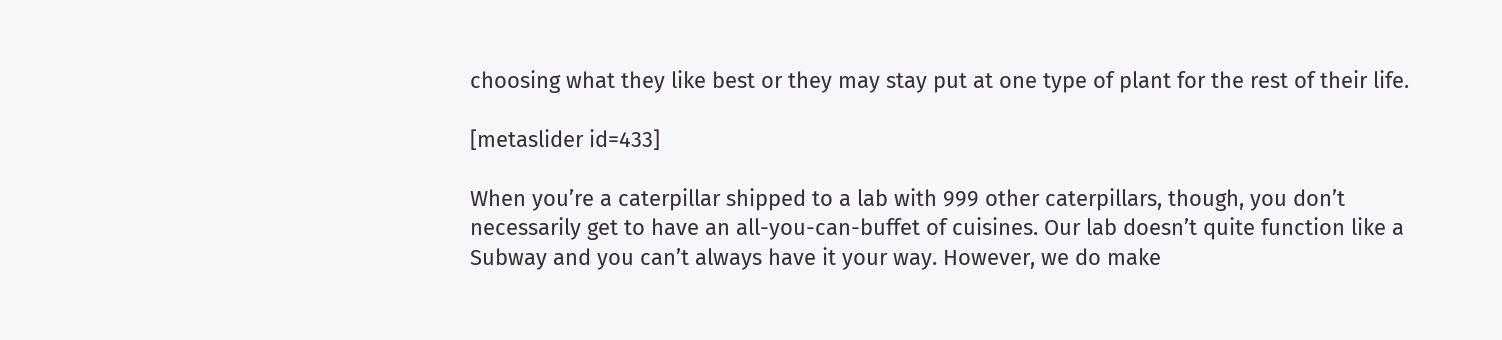choosing what they like best or they may stay put at one type of plant for the rest of their life.

[metaslider id=433]

When you’re a caterpillar shipped to a lab with 999 other caterpillars, though, you don’t necessarily get to have an all-you-can-buffet of cuisines. Our lab doesn’t quite function like a Subway and you can’t always have it your way. However, we do make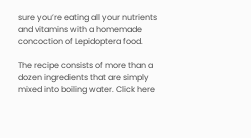sure you’re eating all your nutrients and vitamins with a homemade concoction of Lepidoptera food.

The recipe consists of more than a dozen ingredients that are simply mixed into boiling water. Click here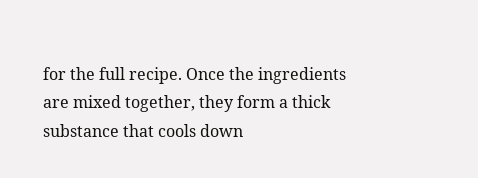for the full recipe. Once the ingredients are mixed together, they form a thick substance that cools down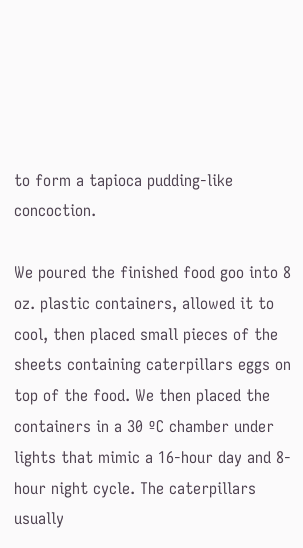to form a tapioca pudding-like concoction.

We poured the finished food goo into 8 oz. plastic containers, allowed it to cool, then placed small pieces of the sheets containing caterpillars eggs on top of the food. We then placed the containers in a 30 ºC chamber under lights that mimic a 16-hour day and 8-hour night cycle. The caterpillars usually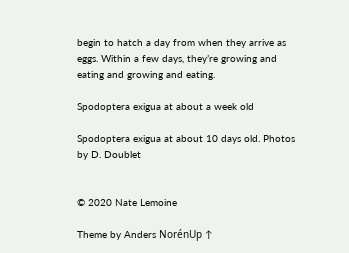begin to hatch a day from when they arrive as eggs. Within a few days, they’re growing and eating and growing and eating.

Spodoptera exigua at about a week old

Spodoptera exigua at about 10 days old. Photos by D. Doublet


© 2020 Nate Lemoine

Theme by Anders NorénUp ↑